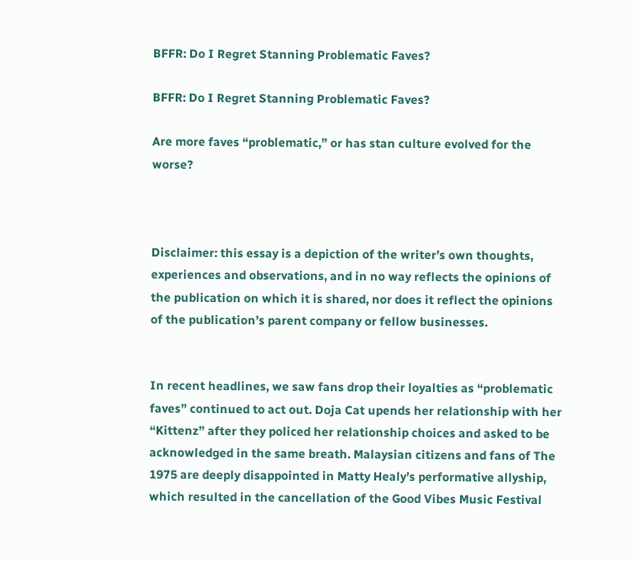BFFR: Do I Regret Stanning Problematic Faves?

BFFR: Do I Regret Stanning Problematic Faves?

Are more faves “problematic,” or has stan culture evolved for the worse?



Disclaimer: this essay is a depiction of the writer’s own thoughts, experiences and observations, and in no way reflects the opinions of the publication on which it is shared, nor does it reflect the opinions of the publication’s parent company or fellow businesses.


In recent headlines, we saw fans drop their loyalties as “problematic faves” continued to act out. Doja Cat upends her relationship with her “Kittenz” after they policed her relationship choices and asked to be acknowledged in the same breath. Malaysian citizens and fans of The 1975 are deeply disappointed in Matty Healy’s performative allyship, which resulted in the cancellation of the Good Vibes Music Festival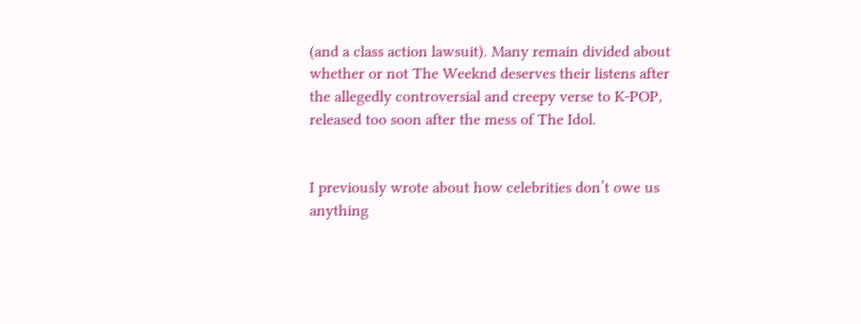(and a class action lawsuit). Many remain divided about whether or not The Weeknd deserves their listens after the allegedly controversial and creepy verse to K-POP, released too soon after the mess of The Idol.


I previously wrote about how celebrities don’t owe us anything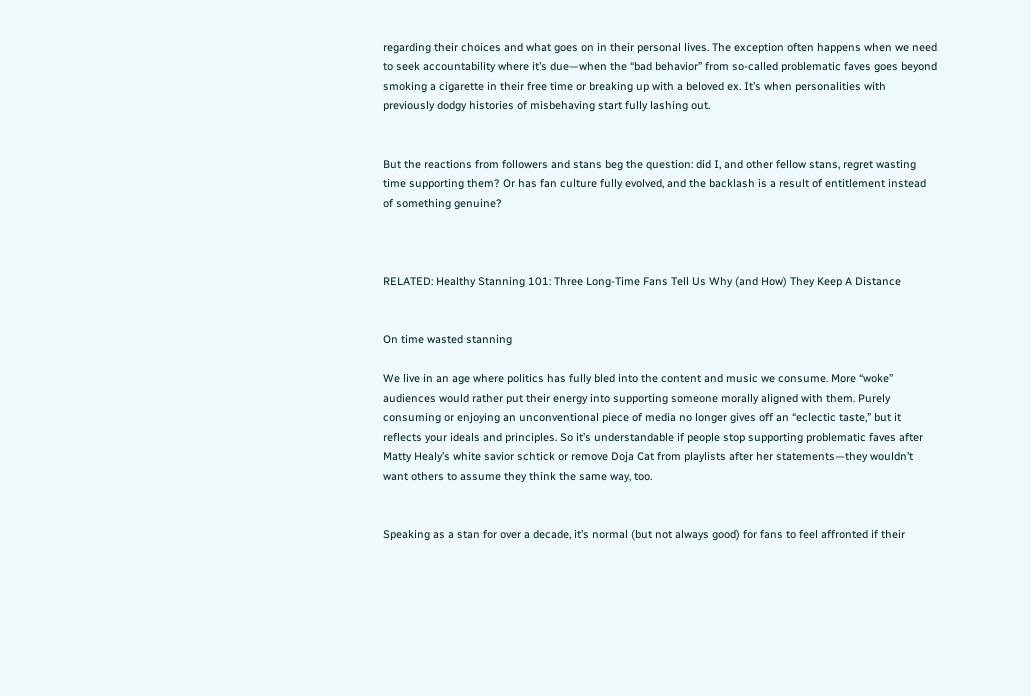regarding their choices and what goes on in their personal lives. The exception often happens when we need to seek accountability where it’s due—when the “bad behavior” from so-called problematic faves goes beyond smoking a cigarette in their free time or breaking up with a beloved ex. It’s when personalities with previously dodgy histories of misbehaving start fully lashing out.


But the reactions from followers and stans beg the question: did I, and other fellow stans, regret wasting time supporting them? Or has fan culture fully evolved, and the backlash is a result of entitlement instead of something genuine?



RELATED: Healthy Stanning 101: Three Long-Time Fans Tell Us Why (and How) They Keep A Distance


On time wasted stanning

We live in an age where politics has fully bled into the content and music we consume. More “woke” audiences would rather put their energy into supporting someone morally aligned with them. Purely consuming or enjoying an unconventional piece of media no longer gives off an “eclectic taste,” but it reflects your ideals and principles. So it’s understandable if people stop supporting problematic faves after Matty Healy’s white savior schtick or remove Doja Cat from playlists after her statements—they wouldn’t want others to assume they think the same way, too.


Speaking as a stan for over a decade, it’s normal (but not always good) for fans to feel affronted if their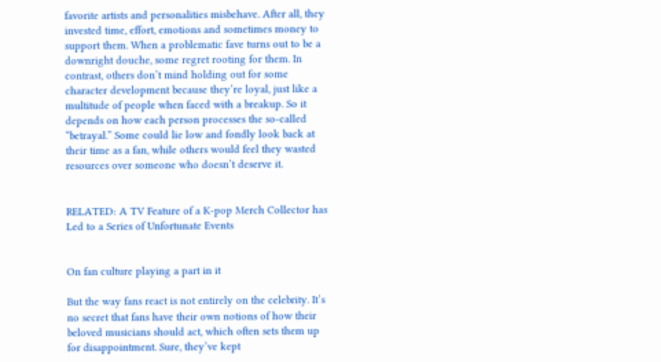favorite artists and personalities misbehave. After all, they invested time, effort, emotions and sometimes money to support them. When a problematic fave turns out to be a downright douche, some regret rooting for them. In contrast, others don’t mind holding out for some character development because they’re loyal, just like a multitude of people when faced with a breakup. So it depends on how each person processes the so-called “betrayal.” Some could lie low and fondly look back at their time as a fan, while others would feel they wasted resources over someone who doesn’t deserve it.


RELATED: A TV Feature of a K-pop Merch Collector has Led to a Series of Unfortunate Events


On fan culture playing a part in it

But the way fans react is not entirely on the celebrity. It’s no secret that fans have their own notions of how their beloved musicians should act, which often sets them up for disappointment. Sure, they’ve kept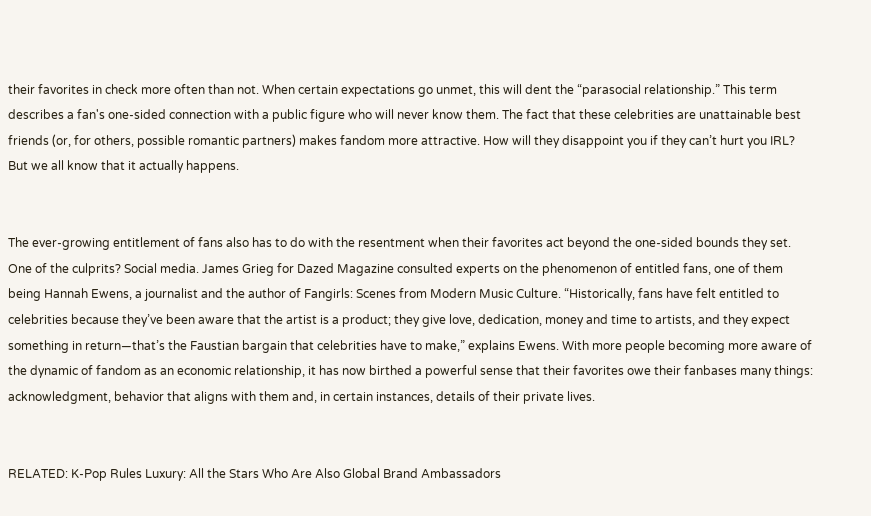their favorites in check more often than not. When certain expectations go unmet, this will dent the “parasocial relationship.” This term describes a fan's one-sided connection with a public figure who will never know them. The fact that these celebrities are unattainable best friends (or, for others, possible romantic partners) makes fandom more attractive. How will they disappoint you if they can’t hurt you IRL? But we all know that it actually happens.


The ever-growing entitlement of fans also has to do with the resentment when their favorites act beyond the one-sided bounds they set. One of the culprits? Social media. James Grieg for Dazed Magazine consulted experts on the phenomenon of entitled fans, one of them being Hannah Ewens, a journalist and the author of Fangirls: Scenes from Modern Music Culture. “Historically, fans have felt entitled to celebrities because they’ve been aware that the artist is a product; they give love, dedication, money and time to artists, and they expect something in return—that’s the Faustian bargain that celebrities have to make,” explains Ewens. With more people becoming more aware of the dynamic of fandom as an economic relationship, it has now birthed a powerful sense that their favorites owe their fanbases many things: acknowledgment, behavior that aligns with them and, in certain instances, details of their private lives.


RELATED: K-Pop Rules Luxury: All the Stars Who Are Also Global Brand Ambassadors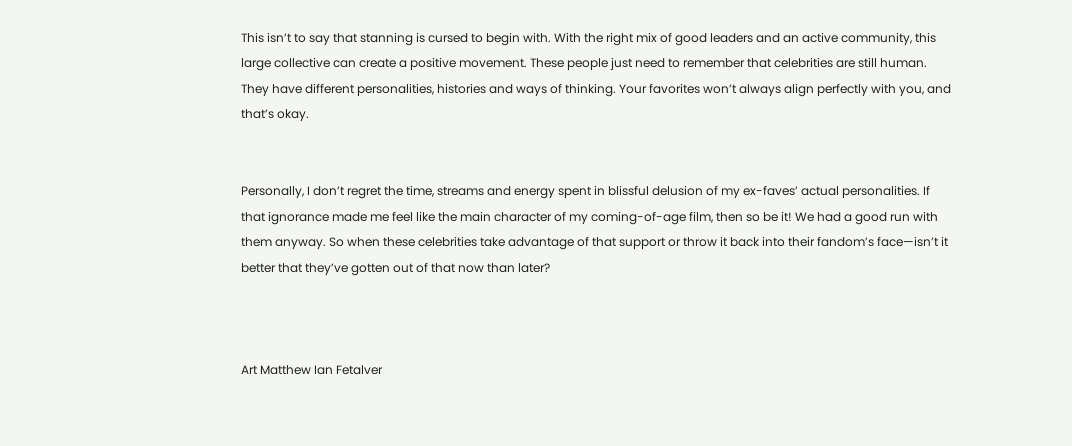This isn’t to say that stanning is cursed to begin with. With the right mix of good leaders and an active community, this large collective can create a positive movement. These people just need to remember that celebrities are still human. They have different personalities, histories and ways of thinking. Your favorites won’t always align perfectly with you, and that’s okay.


Personally, I don’t regret the time, streams and energy spent in blissful delusion of my ex-faves’ actual personalities. If that ignorance made me feel like the main character of my coming-of-age film, then so be it! We had a good run with them anyway. So when these celebrities take advantage of that support or throw it back into their fandom’s face—isn’t it better that they’ve gotten out of that now than later?



Art Matthew Ian Fetalver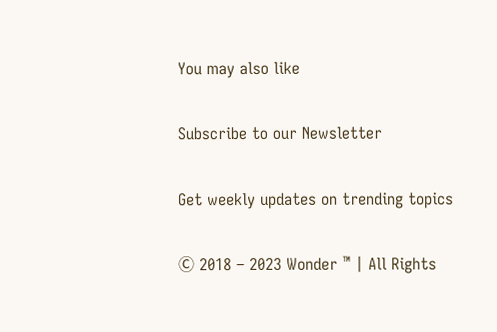You may also like

Subscribe to our Newsletter

Get weekly updates on trending topics

Ⓒ 2018 – 2023 Wonder ™ | All Rights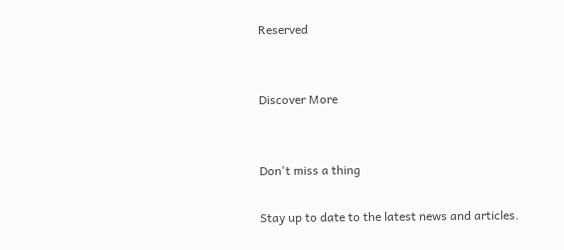Reserved


Discover More


Don't miss a thing

Stay up to date to the latest news and articles.